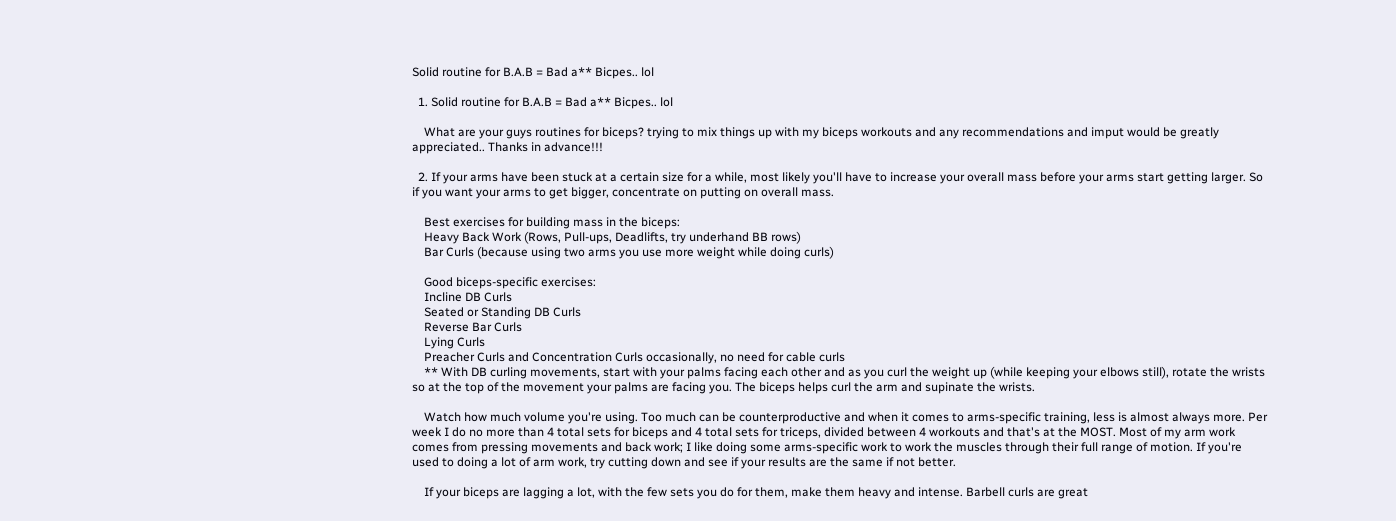Solid routine for B.A.B = Bad a** Bicpes.. lol

  1. Solid routine for B.A.B = Bad a** Bicpes.. lol

    What are your guys routines for biceps? trying to mix things up with my biceps workouts and any recommendations and imput would be greatly appreciated.. Thanks in advance!!!

  2. If your arms have been stuck at a certain size for a while, most likely you'll have to increase your overall mass before your arms start getting larger. So if you want your arms to get bigger, concentrate on putting on overall mass.

    Best exercises for building mass in the biceps:
    Heavy Back Work (Rows, Pull-ups, Deadlifts, try underhand BB rows)
    Bar Curls (because using two arms you use more weight while doing curls)

    Good biceps-specific exercises:
    Incline DB Curls
    Seated or Standing DB Curls
    Reverse Bar Curls
    Lying Curls
    Preacher Curls and Concentration Curls occasionally, no need for cable curls
    ** With DB curling movements, start with your palms facing each other and as you curl the weight up (while keeping your elbows still), rotate the wrists so at the top of the movement your palms are facing you. The biceps helps curl the arm and supinate the wrists.

    Watch how much volume you're using. Too much can be counterproductive and when it comes to arms-specific training, less is almost always more. Per week I do no more than 4 total sets for biceps and 4 total sets for triceps, divided between 4 workouts and that's at the MOST. Most of my arm work comes from pressing movements and back work; I like doing some arms-specific work to work the muscles through their full range of motion. If you're used to doing a lot of arm work, try cutting down and see if your results are the same if not better.

    If your biceps are lagging a lot, with the few sets you do for them, make them heavy and intense. Barbell curls are great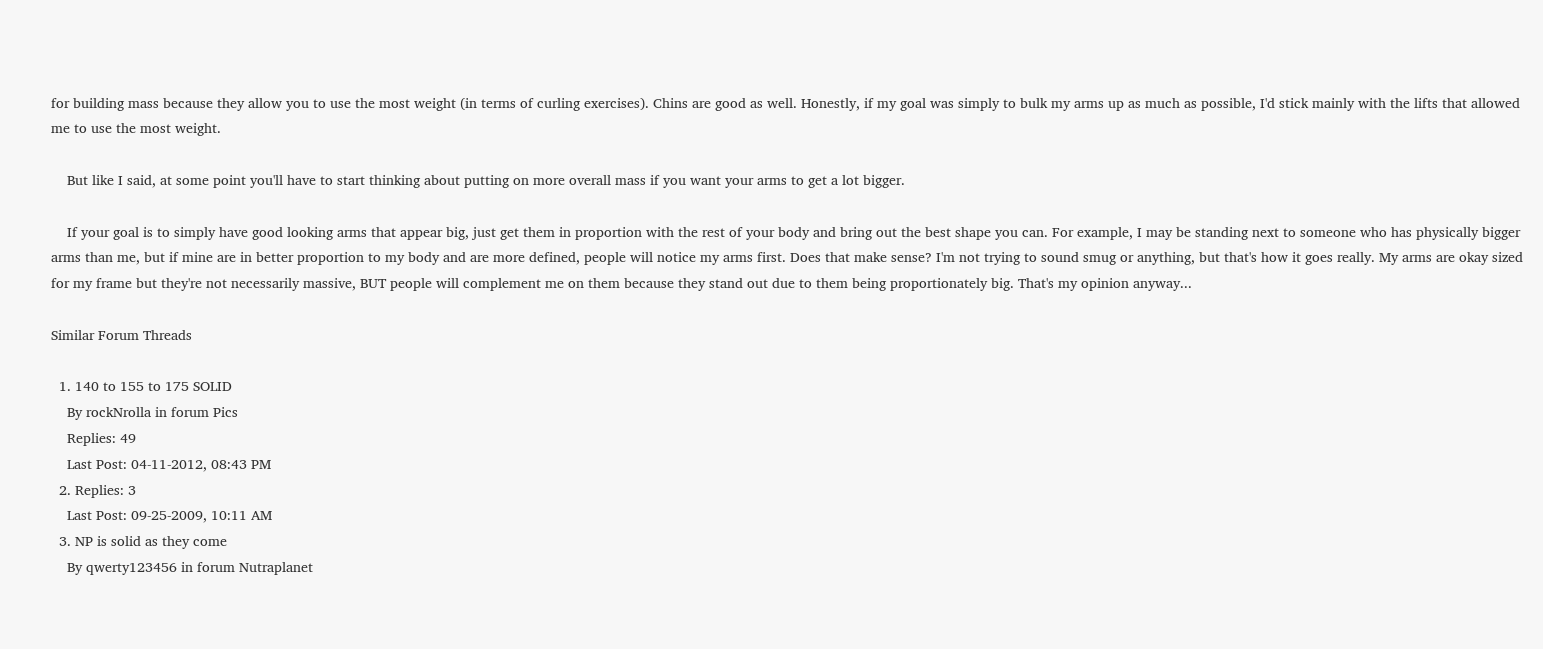for building mass because they allow you to use the most weight (in terms of curling exercises). Chins are good as well. Honestly, if my goal was simply to bulk my arms up as much as possible, I'd stick mainly with the lifts that allowed me to use the most weight.

    But like I said, at some point you'll have to start thinking about putting on more overall mass if you want your arms to get a lot bigger.

    If your goal is to simply have good looking arms that appear big, just get them in proportion with the rest of your body and bring out the best shape you can. For example, I may be standing next to someone who has physically bigger arms than me, but if mine are in better proportion to my body and are more defined, people will notice my arms first. Does that make sense? I'm not trying to sound smug or anything, but that's how it goes really. My arms are okay sized for my frame but they're not necessarily massive, BUT people will complement me on them because they stand out due to them being proportionately big. That's my opinion anyway...

Similar Forum Threads

  1. 140 to 155 to 175 SOLID
    By rockNrolla in forum Pics
    Replies: 49
    Last Post: 04-11-2012, 08:43 PM
  2. Replies: 3
    Last Post: 09-25-2009, 10:11 AM
  3. NP is solid as they come
    By qwerty123456 in forum Nutraplanet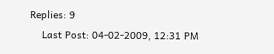Replies: 9
    Last Post: 04-02-2009, 12:31 PM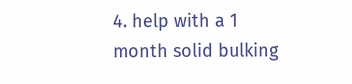4. help with a 1 month solid bulking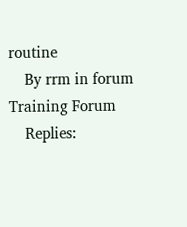routine
    By rrm in forum Training Forum
    Replies: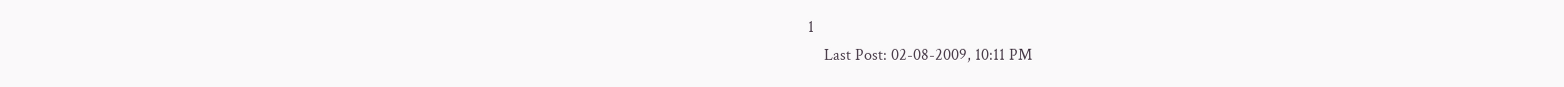1
    Last Post: 02-08-2009, 10:11 PM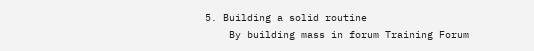5. Building a solid routine
    By building mass in forum Training Forum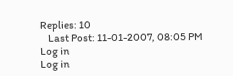Replies: 10
    Last Post: 11-01-2007, 08:05 PM
Log in
Log in